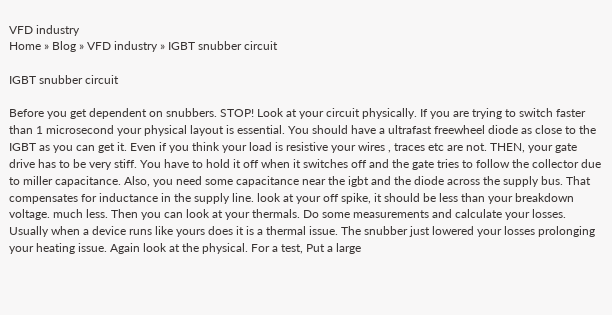VFD industry
Home » Blog » VFD industry » IGBT snubber circuit

IGBT snubber circuit

Before you get dependent on snubbers. STOP! Look at your circuit physically. If you are trying to switch faster than 1 microsecond your physical layout is essential. You should have a ultrafast freewheel diode as close to the IGBT as you can get it. Even if you think your load is resistive your wires , traces etc are not. THEN, your gate drive has to be very stiff. You have to hold it off when it switches off and the gate tries to follow the collector due to miller capacitance. Also, you need some capacitance near the igbt and the diode across the supply bus. That compensates for inductance in the supply line. look at your off spike, it should be less than your breakdown voltage. much less. Then you can look at your thermals. Do some measurements and calculate your losses. Usually when a device runs like yours does it is a thermal issue. The snubber just lowered your losses prolonging your heating issue. Again look at the physical. For a test, Put a large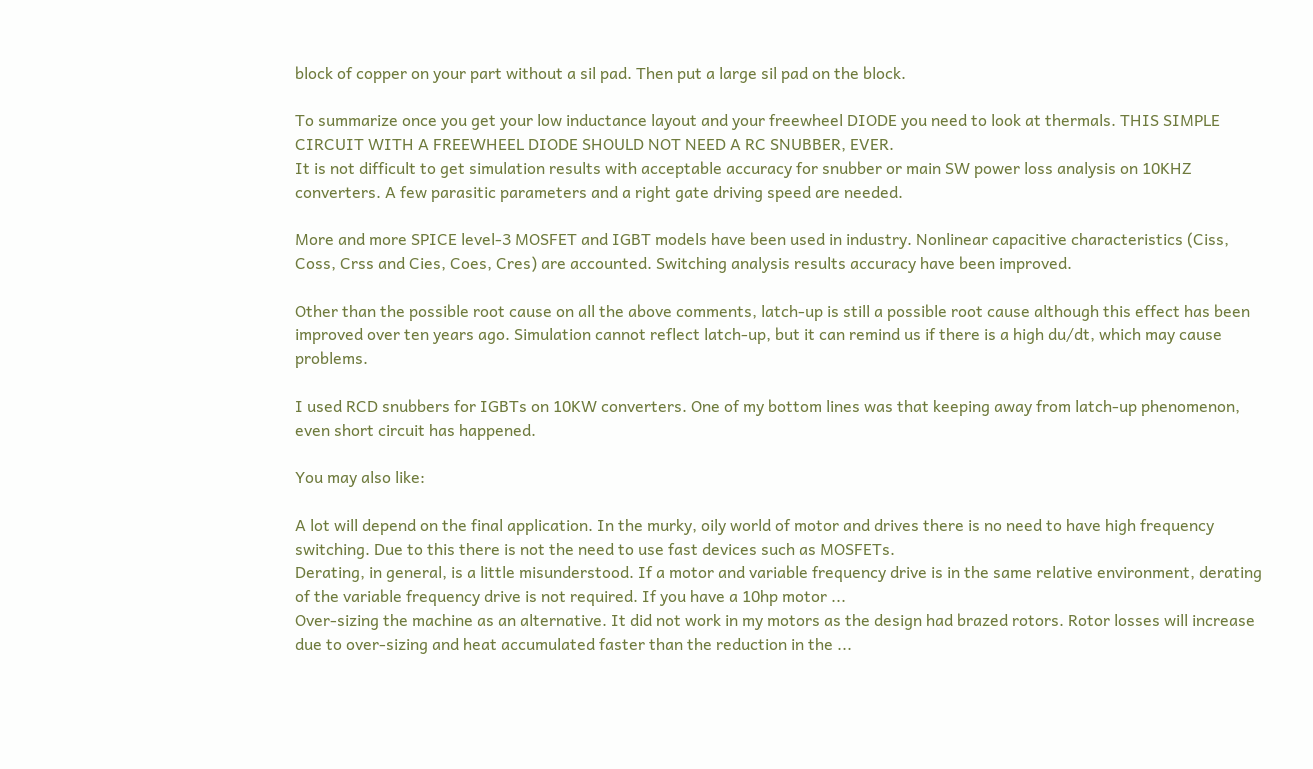block of copper on your part without a sil pad. Then put a large sil pad on the block.

To summarize once you get your low inductance layout and your freewheel DIODE you need to look at thermals. THIS SIMPLE CIRCUIT WITH A FREEWHEEL DIODE SHOULD NOT NEED A RC SNUBBER, EVER.
It is not difficult to get simulation results with acceptable accuracy for snubber or main SW power loss analysis on 10KHZ converters. A few parasitic parameters and a right gate driving speed are needed.

More and more SPICE level-3 MOSFET and IGBT models have been used in industry. Nonlinear capacitive characteristics (Ciss, Coss, Crss and Cies, Coes, Cres) are accounted. Switching analysis results accuracy have been improved.

Other than the possible root cause on all the above comments, latch-up is still a possible root cause although this effect has been improved over ten years ago. Simulation cannot reflect latch-up, but it can remind us if there is a high du/dt, which may cause problems.

I used RCD snubbers for IGBTs on 10KW converters. One of my bottom lines was that keeping away from latch-up phenomenon, even short circuit has happened.

You may also like:

A lot will depend on the final application. In the murky, oily world of motor and drives there is no need to have high frequency switching. Due to this there is not the need to use fast devices such as MOSFETs.
Derating, in general, is a little misunderstood. If a motor and variable frequency drive is in the same relative environment, derating of the variable frequency drive is not required. If you have a 10hp motor ...
Over-sizing the machine as an alternative. It did not work in my motors as the design had brazed rotors. Rotor losses will increase due to over-sizing and heat accumulated faster than the reduction in the ...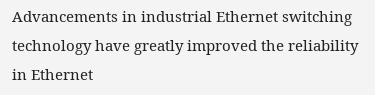Advancements in industrial Ethernet switching technology have greatly improved the reliability in Ethernet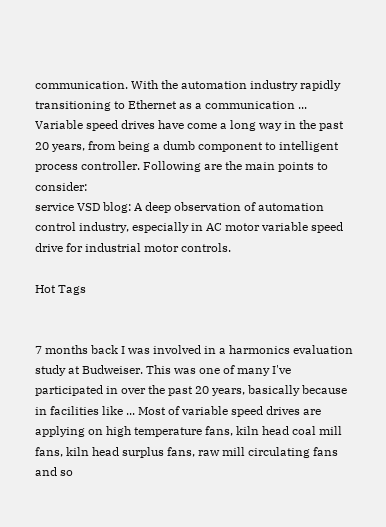communication. With the automation industry rapidly transitioning to Ethernet as a communication ...
Variable speed drives have come a long way in the past 20 years, from being a dumb component to intelligent process controller. Following are the main points to consider:
service VSD blog: A deep observation of automation control industry, especially in AC motor variable speed drive for industrial motor controls.

Hot Tags


7 months back I was involved in a harmonics evaluation study at Budweiser. This was one of many I've participated in over the past 20 years, basically because in facilities like ... Most of variable speed drives are applying on high temperature fans, kiln head coal mill fans, kiln head surplus fans, raw mill circulating fans and so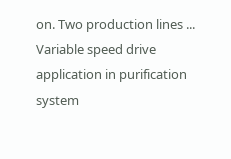on. Two production lines ... Variable speed drive application in purification system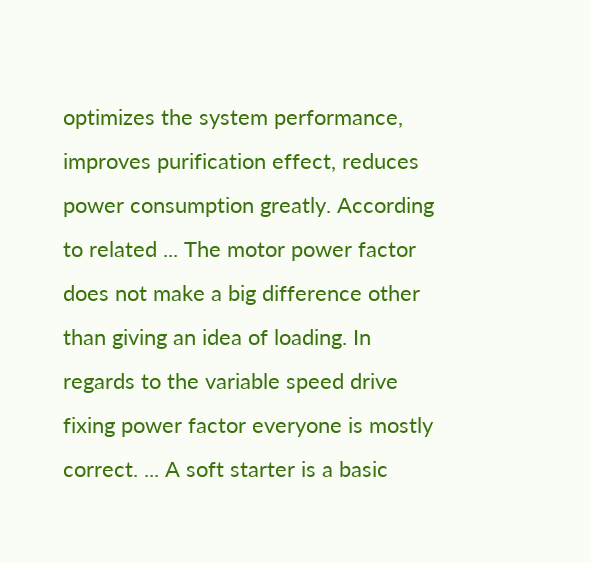optimizes the system performance, improves purification effect, reduces power consumption greatly. According to related ... The motor power factor does not make a big difference other than giving an idea of loading. In regards to the variable speed drive fixing power factor everyone is mostly correct. ... A soft starter is a basic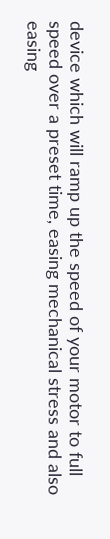device which will ramp up the speed of your motor to full speed over a preset time, easing mechanical stress and also easing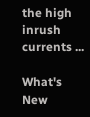the high inrush currents ...

What's New